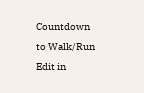Countdown to Walk/Run
Edit in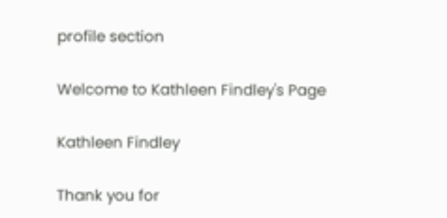profile section

Welcome to Kathleen Findley's Page

Kathleen Findley

Thank you for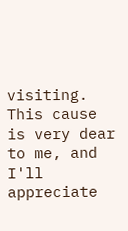visiting. This cause is very dear to me, and I'll appreciate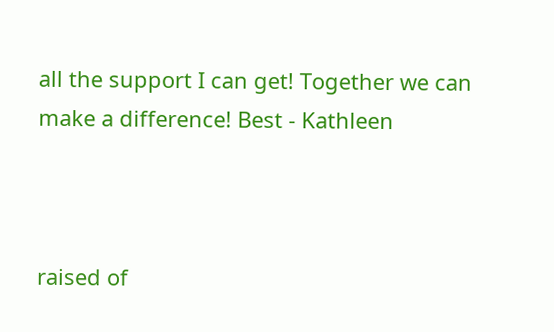all the support I can get! Together we can make a difference! Best - Kathleen



raised of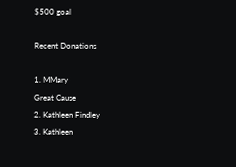$500 goal

Recent Donations

1. MMary
Great Cause
2. Kathleen Findley
3. Kathleen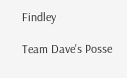Findley

Team Dave's Posse